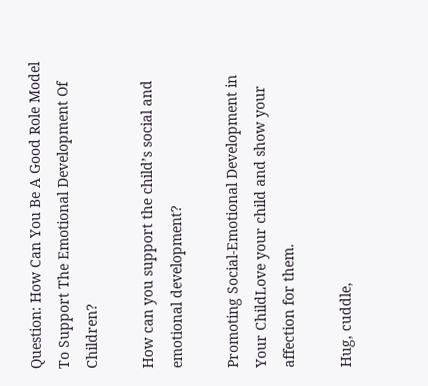Question: How Can You Be A Good Role Model To Support The Emotional Development Of Children?

How can you support the child’s social and emotional development?

Promoting Social-Emotional Development in Your ChildLove your child and show your affection for them.

Hug, cuddle,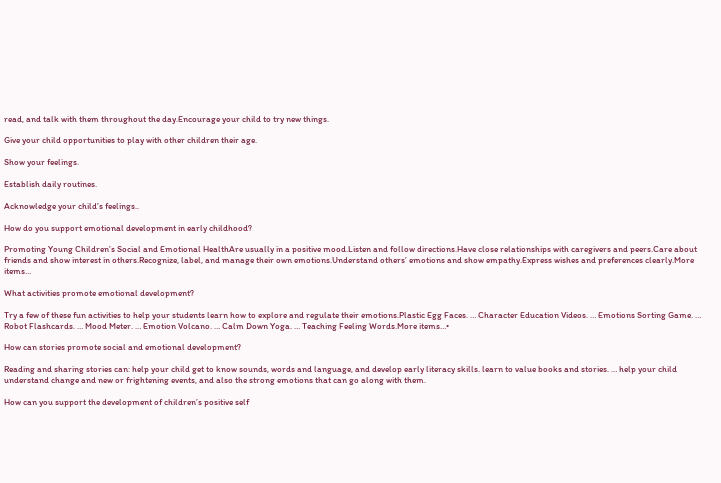read, and talk with them throughout the day.Encourage your child to try new things.

Give your child opportunities to play with other children their age.

Show your feelings.

Establish daily routines.

Acknowledge your child’s feelings..

How do you support emotional development in early childhood?

Promoting Young Children’s Social and Emotional HealthAre usually in a positive mood.Listen and follow directions.Have close relationships with caregivers and peers.Care about friends and show interest in others.Recognize, label, and manage their own emotions.Understand others’ emotions and show empathy.Express wishes and preferences clearly.More items…

What activities promote emotional development?

Try a few of these fun activities to help your students learn how to explore and regulate their emotions.Plastic Egg Faces. … Character Education Videos. … Emotions Sorting Game. … Robot Flashcards. … Mood Meter. … Emotion Volcano. … Calm Down Yoga. … Teaching Feeling Words.More items…•

How can stories promote social and emotional development?

Reading and sharing stories can: help your child get to know sounds, words and language, and develop early literacy skills. learn to value books and stories. … help your child understand change and new or frightening events, and also the strong emotions that can go along with them.

How can you support the development of children’s positive self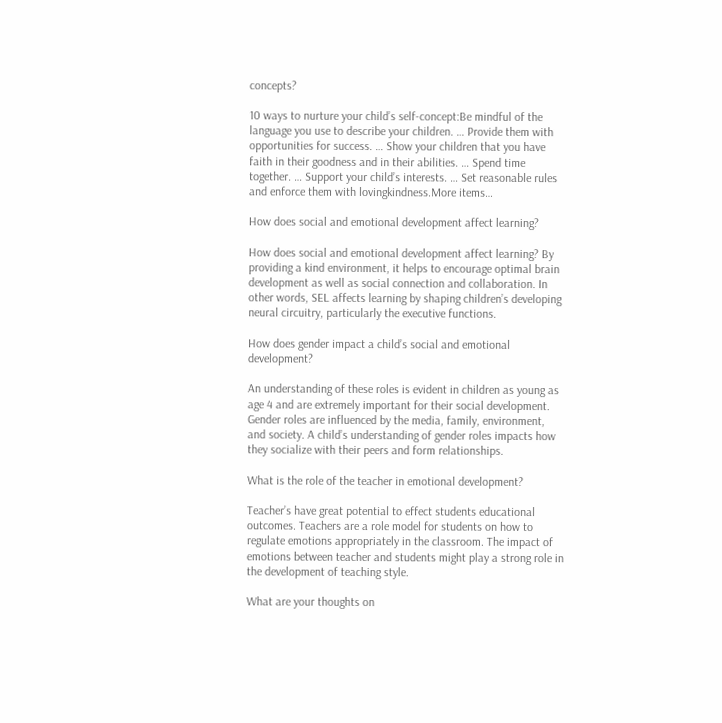concepts?

10 ways to nurture your child’s self-concept:Be mindful of the language you use to describe your children. … Provide them with opportunities for success. … Show your children that you have faith in their goodness and in their abilities. … Spend time together. … Support your child’s interests. … Set reasonable rules and enforce them with lovingkindness.More items…

How does social and emotional development affect learning?

How does social and emotional development affect learning? By providing a kind environment, it helps to encourage optimal brain development as well as social connection and collaboration. In other words, SEL affects learning by shaping children’s developing neural circuitry, particularly the executive functions.

How does gender impact a child’s social and emotional development?

An understanding of these roles is evident in children as young as age 4 and are extremely important for their social development. Gender roles are influenced by the media, family, environment, and society. A child’s understanding of gender roles impacts how they socialize with their peers and form relationships.

What is the role of the teacher in emotional development?

Teacher’s have great potential to effect students educational outcomes. Teachers are a role model for students on how to regulate emotions appropriately in the classroom. The impact of emotions between teacher and students might play a strong role in the development of teaching style.

What are your thoughts on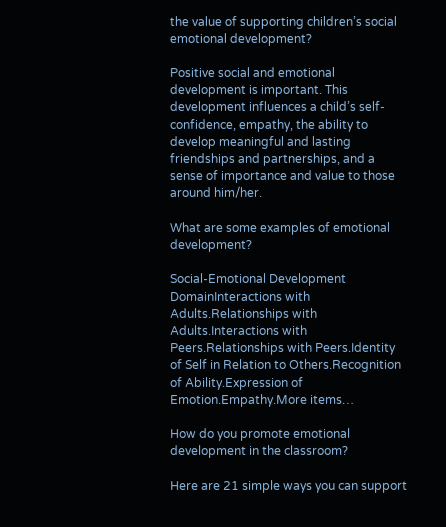the value of supporting children’s social emotional development?

Positive social and emotional development is important. This development influences a child’s self-confidence, empathy, the ability to develop meaningful and lasting friendships and partnerships, and a sense of importance and value to those around him/her.

What are some examples of emotional development?

Social-Emotional Development DomainInteractions with Adults.Relationships with Adults.Interactions with Peers.Relationships with Peers.Identity of Self in Relation to Others.Recognition of Ability.Expression of Emotion.Empathy.More items…

How do you promote emotional development in the classroom?

Here are 21 simple ways you can support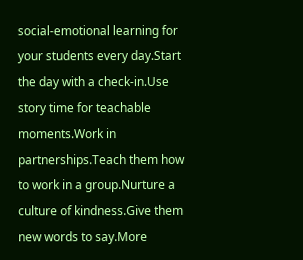social-emotional learning for your students every day.Start the day with a check-in.Use story time for teachable moments.Work in partnerships.Teach them how to work in a group.Nurture a culture of kindness.Give them new words to say.More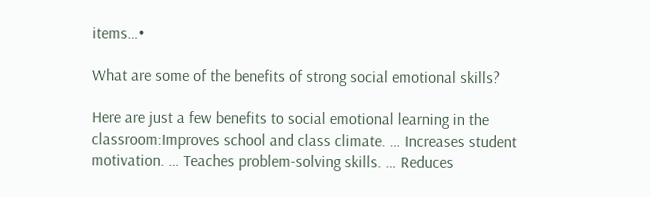items…•

What are some of the benefits of strong social emotional skills?

Here are just a few benefits to social emotional learning in the classroom:Improves school and class climate. … Increases student motivation. … Teaches problem-solving skills. … Reduces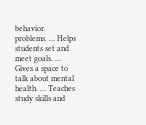behavior problems. … Helps students set and meet goals. … Gives a space to talk about mental health. … Teaches study skills and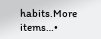habits.More items…•